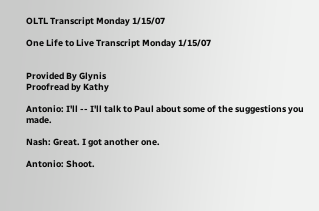OLTL Transcript Monday 1/15/07

One Life to Live Transcript Monday 1/15/07


Provided By Glynis
Proofread by Kathy

Antonio: I'll -- I'll talk to Paul about some of the suggestions you made.

Nash: Great. I got another one.

Antonio: Shoot.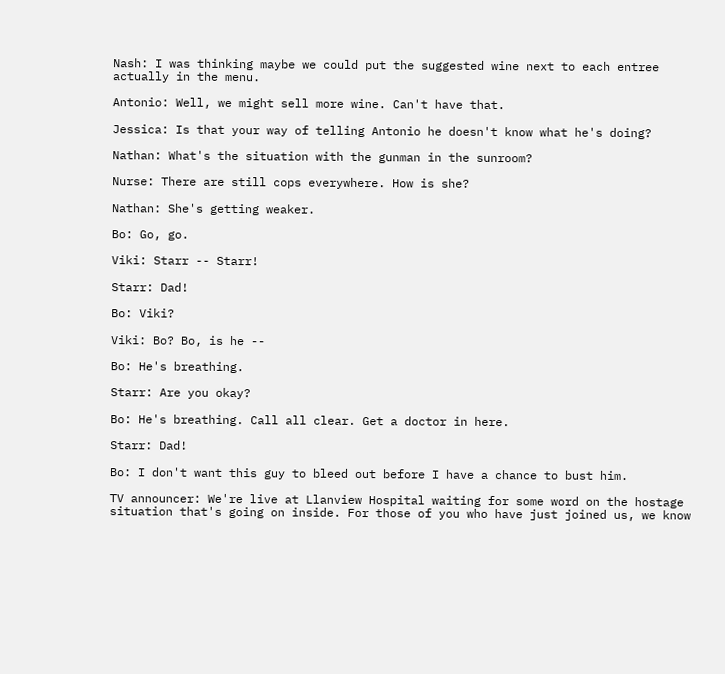Nash: I was thinking maybe we could put the suggested wine next to each entree actually in the menu.

Antonio: Well, we might sell more wine. Can't have that.

Jessica: Is that your way of telling Antonio he doesn't know what he's doing?

Nathan: What's the situation with the gunman in the sunroom?

Nurse: There are still cops everywhere. How is she?

Nathan: She's getting weaker.

Bo: Go, go.

Viki: Starr -- Starr!

Starr: Dad!

Bo: Viki?

Viki: Bo? Bo, is he --

Bo: He's breathing.

Starr: Are you okay?

Bo: He's breathing. Call all clear. Get a doctor in here.

Starr: Dad!

Bo: I don't want this guy to bleed out before I have a chance to bust him.

TV announcer: We're live at Llanview Hospital waiting for some word on the hostage situation that's going on inside. For those of you who have just joined us, we know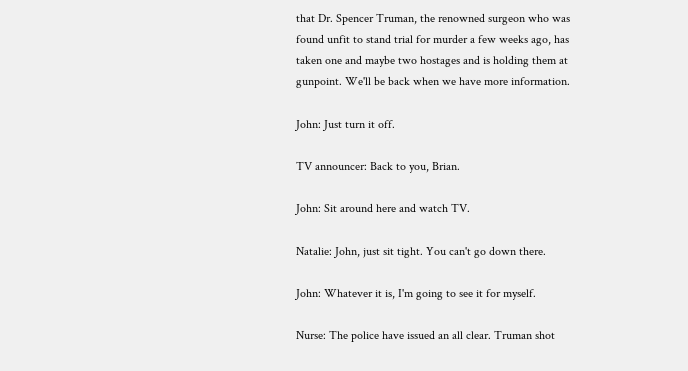that Dr. Spencer Truman, the renowned surgeon who was found unfit to stand trial for murder a few weeks ago, has taken one and maybe two hostages and is holding them at gunpoint. We'll be back when we have more information.

John: Just turn it off.

TV announcer: Back to you, Brian.

John: Sit around here and watch TV.

Natalie: John, just sit tight. You can't go down there.

John: Whatever it is, I'm going to see it for myself.

Nurse: The police have issued an all clear. Truman shot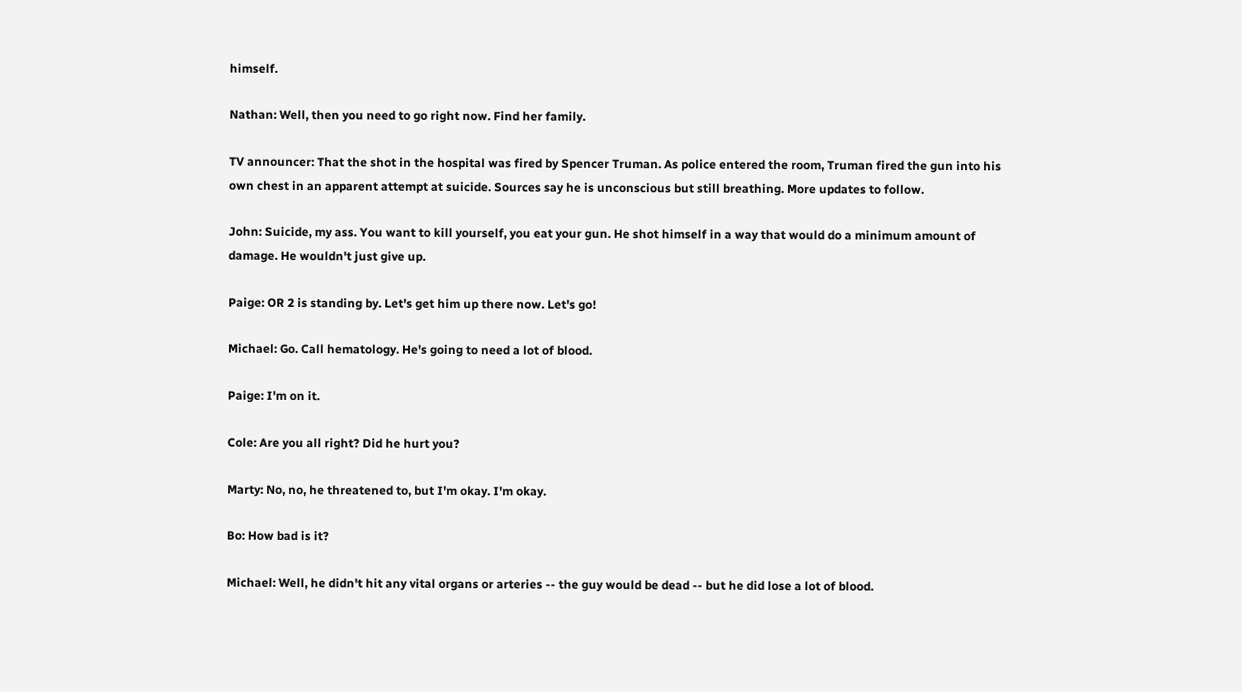himself.

Nathan: Well, then you need to go right now. Find her family.

TV announcer: That the shot in the hospital was fired by Spencer Truman. As police entered the room, Truman fired the gun into his own chest in an apparent attempt at suicide. Sources say he is unconscious but still breathing. More updates to follow.

John: Suicide, my ass. You want to kill yourself, you eat your gun. He shot himself in a way that would do a minimum amount of damage. He wouldn't just give up.

Paige: OR 2 is standing by. Let's get him up there now. Let's go!

Michael: Go. Call hematology. He's going to need a lot of blood.

Paige: I'm on it.

Cole: Are you all right? Did he hurt you?

Marty: No, no, he threatened to, but I'm okay. I'm okay.

Bo: How bad is it?

Michael: Well, he didn't hit any vital organs or arteries -- the guy would be dead -- but he did lose a lot of blood.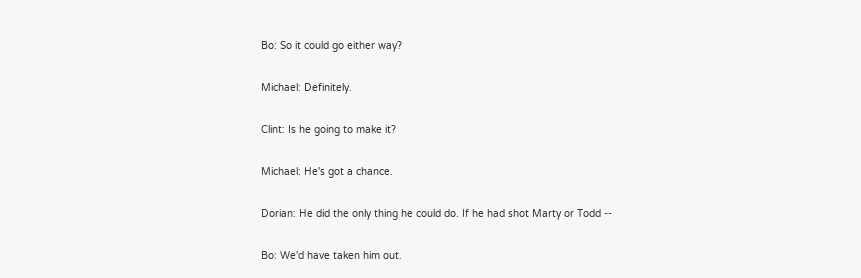Bo: So it could go either way?

Michael: Definitely.

Clint: Is he going to make it?

Michael: He's got a chance.

Dorian: He did the only thing he could do. If he had shot Marty or Todd --

Bo: We'd have taken him out.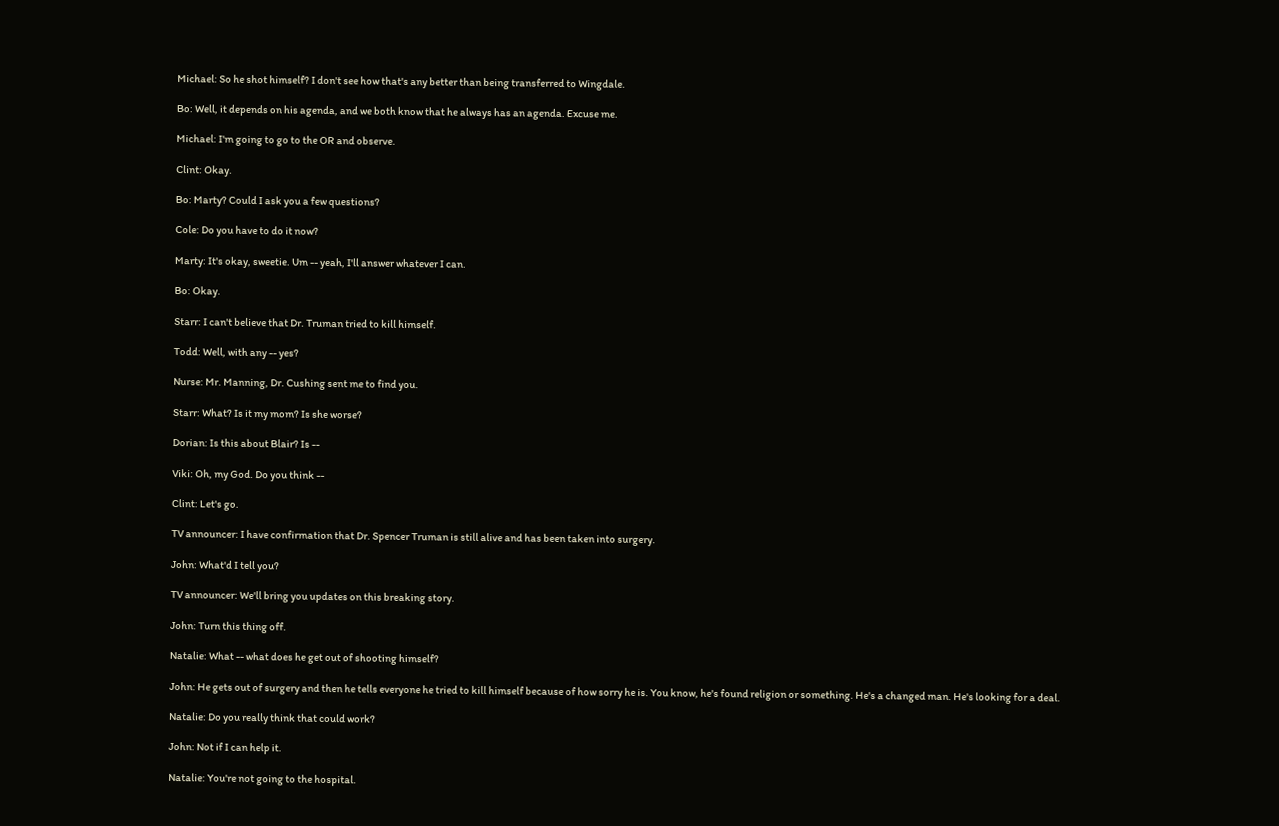Michael: So he shot himself? I don't see how that's any better than being transferred to Wingdale.

Bo: Well, it depends on his agenda, and we both know that he always has an agenda. Excuse me.

Michael: I'm going to go to the OR and observe.

Clint: Okay.

Bo: Marty? Could I ask you a few questions?

Cole: Do you have to do it now?

Marty: It's okay, sweetie. Um -- yeah, I'll answer whatever I can.

Bo: Okay.

Starr: I can't believe that Dr. Truman tried to kill himself.

Todd: Well, with any -- yes?

Nurse: Mr. Manning, Dr. Cushing sent me to find you.

Starr: What? Is it my mom? Is she worse?

Dorian: Is this about Blair? Is --

Viki: Oh, my God. Do you think --

Clint: Let's go.

TV announcer: I have confirmation that Dr. Spencer Truman is still alive and has been taken into surgery.

John: What'd I tell you?

TV announcer: We'll bring you updates on this breaking story.

John: Turn this thing off.

Natalie: What -- what does he get out of shooting himself?

John: He gets out of surgery and then he tells everyone he tried to kill himself because of how sorry he is. You know, he's found religion or something. He's a changed man. He's looking for a deal.

Natalie: Do you really think that could work?

John: Not if I can help it.

Natalie: You're not going to the hospital.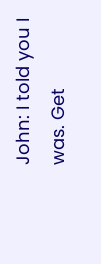John: I told you I was. Get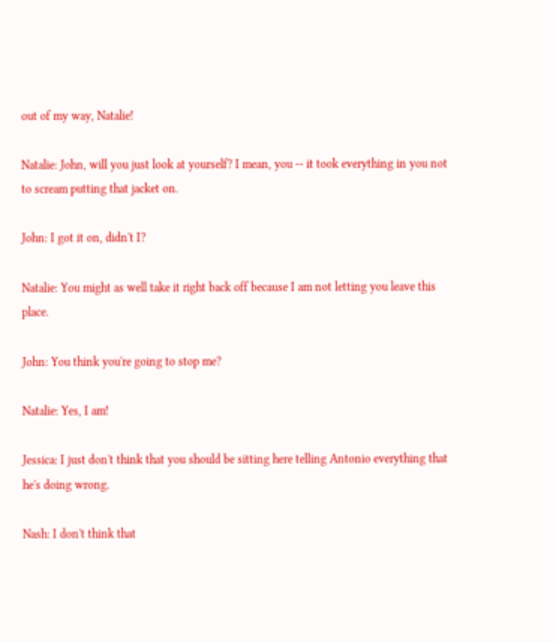out of my way, Natalie!

Natalie: John, will you just look at yourself? I mean, you -- it took everything in you not to scream putting that jacket on.

John: I got it on, didn't I?

Natalie: You might as well take it right back off because I am not letting you leave this place.

John: You think you're going to stop me?

Natalie: Yes, I am!

Jessica: I just don't think that you should be sitting here telling Antonio everything that he's doing wrong.

Nash: I don't think that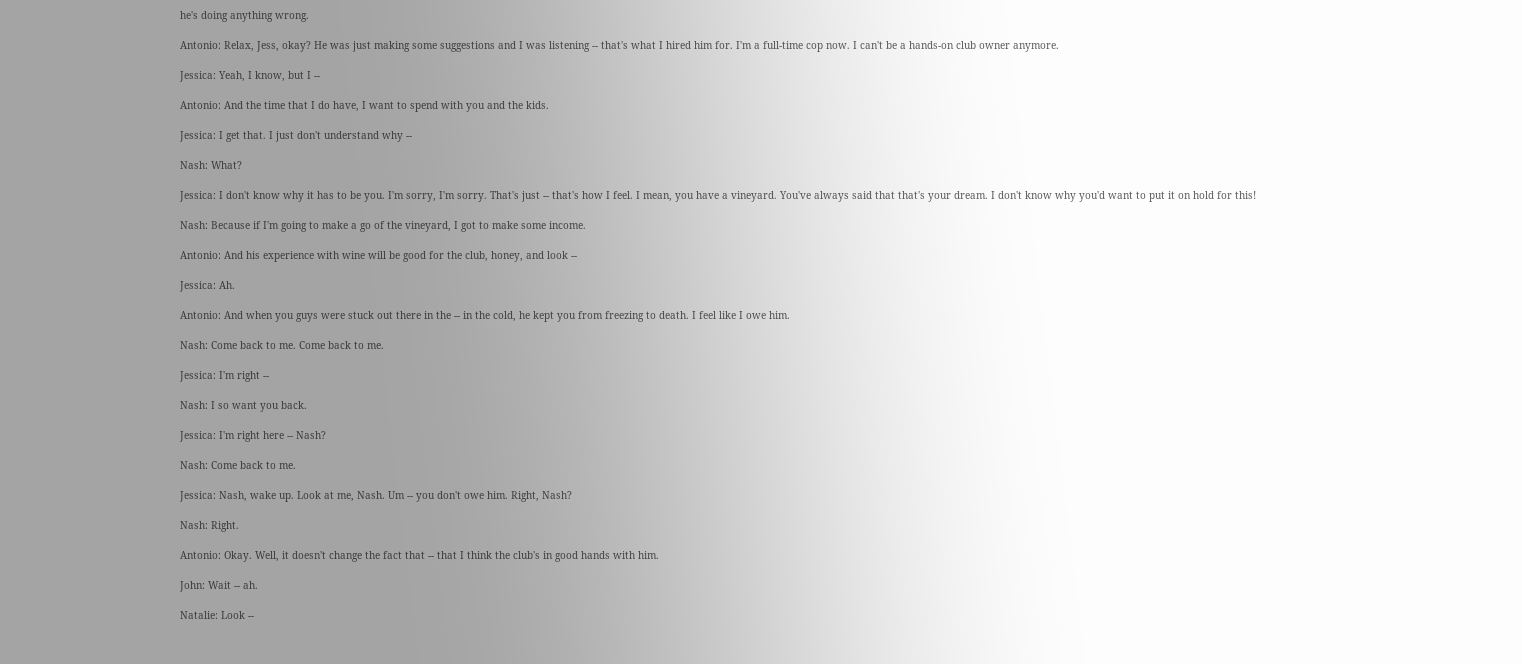he's doing anything wrong.

Antonio: Relax, Jess, okay? He was just making some suggestions and I was listening -- that's what I hired him for. I'm a full-time cop now. I can't be a hands-on club owner anymore.

Jessica: Yeah, I know, but I --

Antonio: And the time that I do have, I want to spend with you and the kids.

Jessica: I get that. I just don't understand why --

Nash: What?

Jessica: I don't know why it has to be you. I'm sorry, I'm sorry. That's just -- that's how I feel. I mean, you have a vineyard. You've always said that that's your dream. I don't know why you'd want to put it on hold for this!

Nash: Because if I'm going to make a go of the vineyard, I got to make some income.

Antonio: And his experience with wine will be good for the club, honey, and look --

Jessica: Ah.

Antonio: And when you guys were stuck out there in the -- in the cold, he kept you from freezing to death. I feel like I owe him.

Nash: Come back to me. Come back to me.

Jessica: I'm right --

Nash: I so want you back.

Jessica: I'm right here -- Nash?

Nash: Come back to me.

Jessica: Nash, wake up. Look at me, Nash. Um -- you don't owe him. Right, Nash?

Nash: Right.

Antonio: Okay. Well, it doesn't change the fact that -- that I think the club's in good hands with him.

John: Wait -- ah.

Natalie: Look --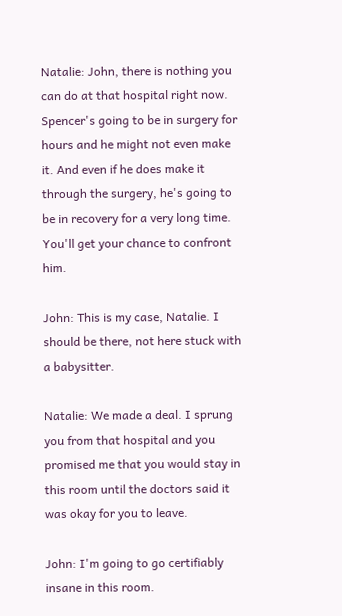Natalie: John, there is nothing you can do at that hospital right now. Spencer's going to be in surgery for hours and he might not even make it. And even if he does make it through the surgery, he's going to be in recovery for a very long time. You'll get your chance to confront him.

John: This is my case, Natalie. I should be there, not here stuck with a babysitter.

Natalie: We made a deal. I sprung you from that hospital and you promised me that you would stay in this room until the doctors said it was okay for you to leave.

John: I'm going to go certifiably insane in this room.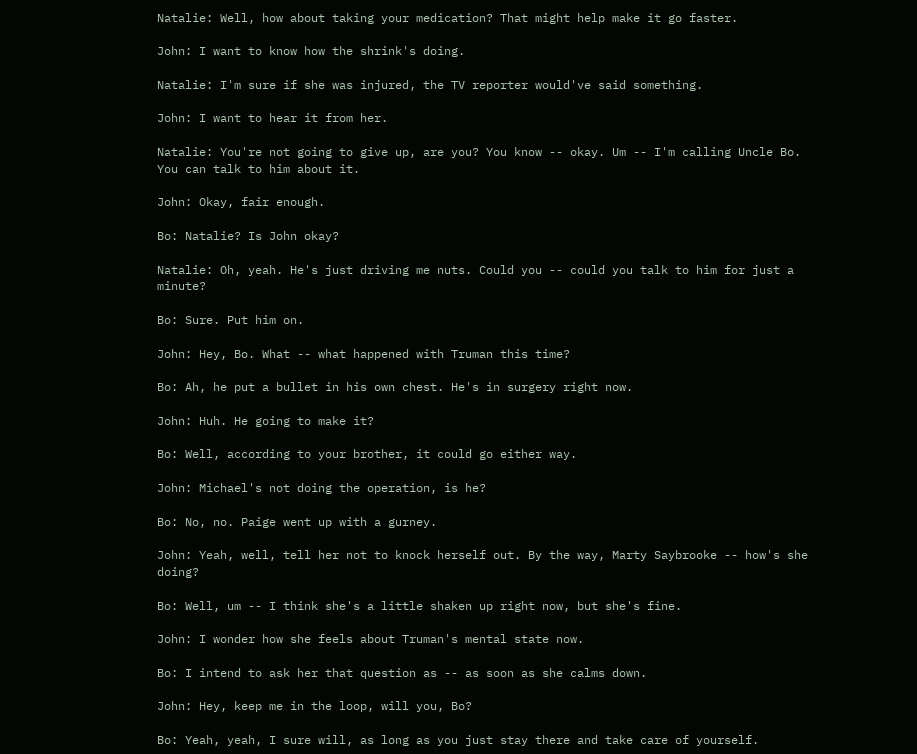Natalie: Well, how about taking your medication? That might help make it go faster.

John: I want to know how the shrink's doing.

Natalie: I'm sure if she was injured, the TV reporter would've said something.

John: I want to hear it from her.

Natalie: You're not going to give up, are you? You know -- okay. Um -- I'm calling Uncle Bo. You can talk to him about it.

John: Okay, fair enough.

Bo: Natalie? Is John okay?

Natalie: Oh, yeah. He's just driving me nuts. Could you -- could you talk to him for just a minute?

Bo: Sure. Put him on.

John: Hey, Bo. What -- what happened with Truman this time?

Bo: Ah, he put a bullet in his own chest. He's in surgery right now.

John: Huh. He going to make it?

Bo: Well, according to your brother, it could go either way.

John: Michael's not doing the operation, is he?

Bo: No, no. Paige went up with a gurney.

John: Yeah, well, tell her not to knock herself out. By the way, Marty Saybrooke -- how's she doing?

Bo: Well, um -- I think she's a little shaken up right now, but she's fine.

John: I wonder how she feels about Truman's mental state now.

Bo: I intend to ask her that question as -- as soon as she calms down.

John: Hey, keep me in the loop, will you, Bo?

Bo: Yeah, yeah, I sure will, as long as you just stay there and take care of yourself.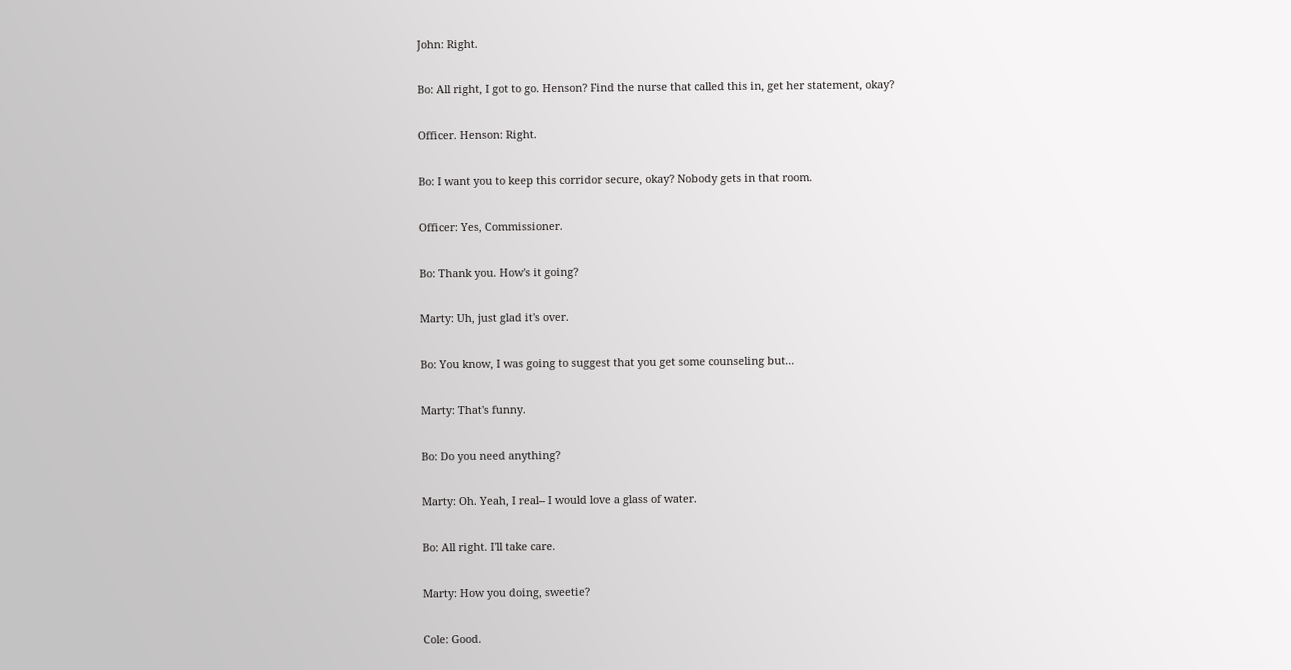John: Right.

Bo: All right, I got to go. Henson? Find the nurse that called this in, get her statement, okay?

Officer. Henson: Right.

Bo: I want you to keep this corridor secure, okay? Nobody gets in that room.

Officer: Yes, Commissioner.

Bo: Thank you. How's it going?

Marty: Uh, just glad it's over.

Bo: You know, I was going to suggest that you get some counseling but...

Marty: That's funny.

Bo: Do you need anything?

Marty: Oh. Yeah, I real-- I would love a glass of water.

Bo: All right. I'll take care.

Marty: How you doing, sweetie?

Cole: Good.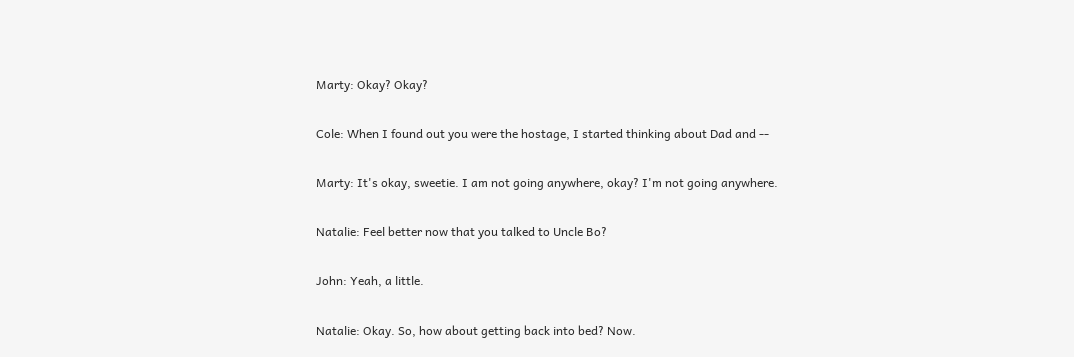Marty: Okay? Okay?

Cole: When I found out you were the hostage, I started thinking about Dad and --

Marty: It's okay, sweetie. I am not going anywhere, okay? I'm not going anywhere.

Natalie: Feel better now that you talked to Uncle Bo?

John: Yeah, a little.

Natalie: Okay. So, how about getting back into bed? Now.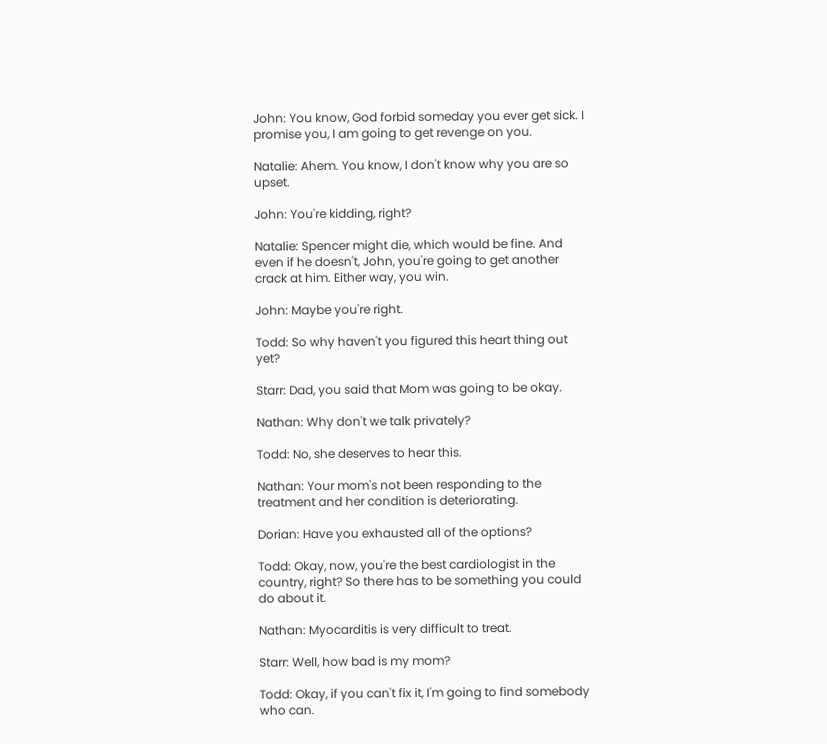John: You know, God forbid someday you ever get sick. I promise you, I am going to get revenge on you.

Natalie: Ahem. You know, I don't know why you are so upset.

John: You're kidding, right?

Natalie: Spencer might die, which would be fine. And even if he doesn't, John, you're going to get another crack at him. Either way, you win.

John: Maybe you're right.

Todd: So why haven't you figured this heart thing out yet?

Starr: Dad, you said that Mom was going to be okay.

Nathan: Why don't we talk privately?

Todd: No, she deserves to hear this.

Nathan: Your mom's not been responding to the treatment and her condition is deteriorating.

Dorian: Have you exhausted all of the options?

Todd: Okay, now, you're the best cardiologist in the country, right? So there has to be something you could do about it.

Nathan: Myocarditis is very difficult to treat.

Starr: Well, how bad is my mom?

Todd: Okay, if you can't fix it, I'm going to find somebody who can.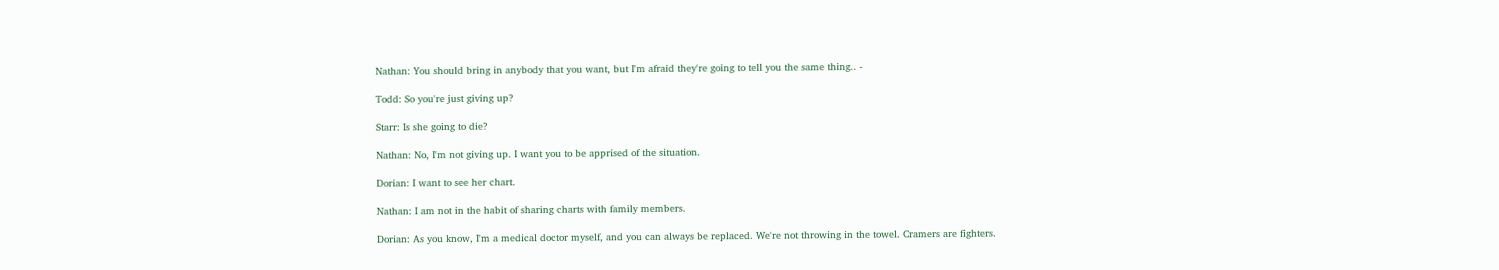Nathan: You should bring in anybody that you want, but I'm afraid they're going to tell you the same thing.. -

Todd: So you're just giving up?

Starr: Is she going to die?

Nathan: No, I'm not giving up. I want you to be apprised of the situation.

Dorian: I want to see her chart.

Nathan: I am not in the habit of sharing charts with family members.

Dorian: As you know, I'm a medical doctor myself, and you can always be replaced. We're not throwing in the towel. Cramers are fighters.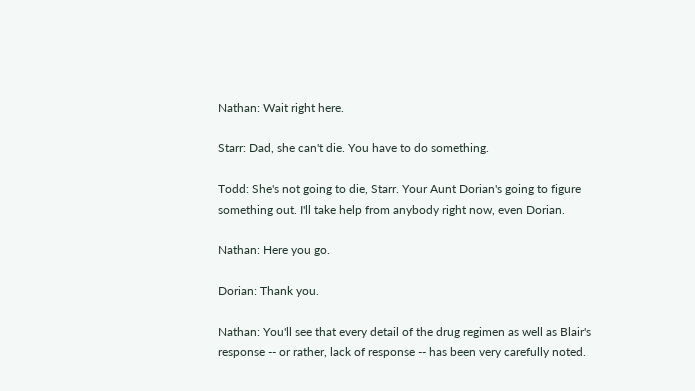Nathan: Wait right here.

Starr: Dad, she can't die. You have to do something.

Todd: She's not going to die, Starr. Your Aunt Dorian's going to figure something out. I'll take help from anybody right now, even Dorian.

Nathan: Here you go.

Dorian: Thank you.

Nathan: You'll see that every detail of the drug regimen as well as Blair's response -- or rather, lack of response -- has been very carefully noted.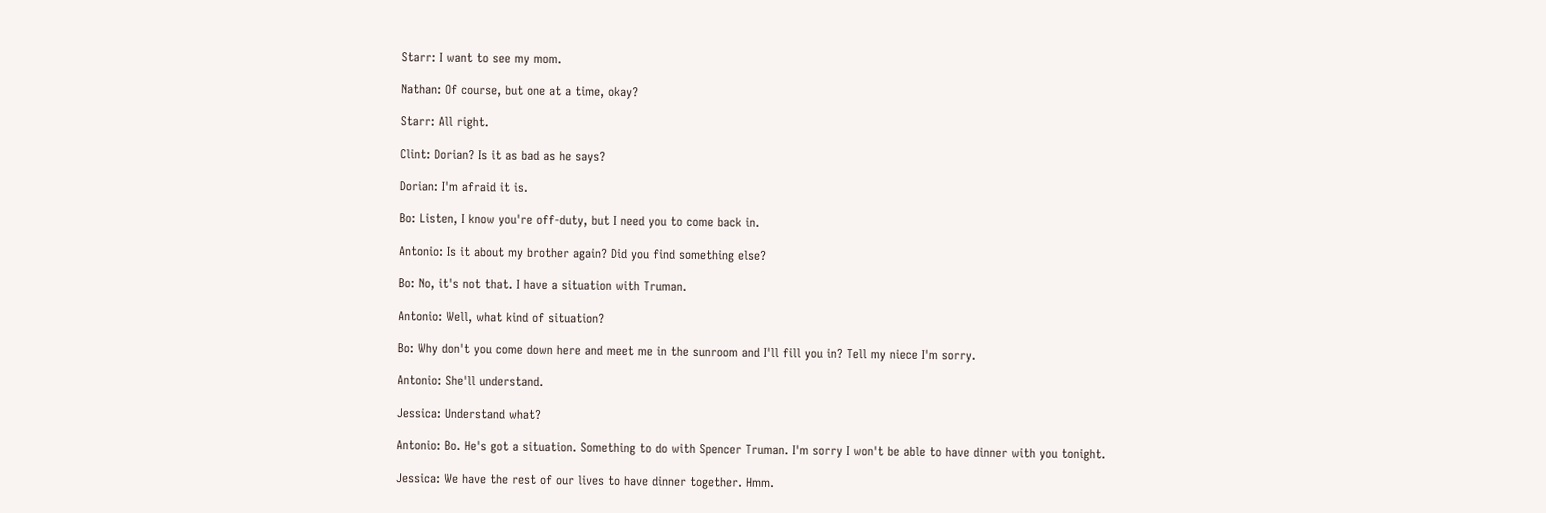Starr: I want to see my mom.

Nathan: Of course, but one at a time, okay?

Starr: All right.

Clint: Dorian? Is it as bad as he says?

Dorian: I'm afraid it is.

Bo: Listen, I know you're off-duty, but I need you to come back in.

Antonio: Is it about my brother again? Did you find something else?

Bo: No, it's not that. I have a situation with Truman.

Antonio: Well, what kind of situation?

Bo: Why don't you come down here and meet me in the sunroom and I'll fill you in? Tell my niece I'm sorry.

Antonio: She'll understand.

Jessica: Understand what?

Antonio: Bo. He's got a situation. Something to do with Spencer Truman. I'm sorry I won't be able to have dinner with you tonight.

Jessica: We have the rest of our lives to have dinner together. Hmm.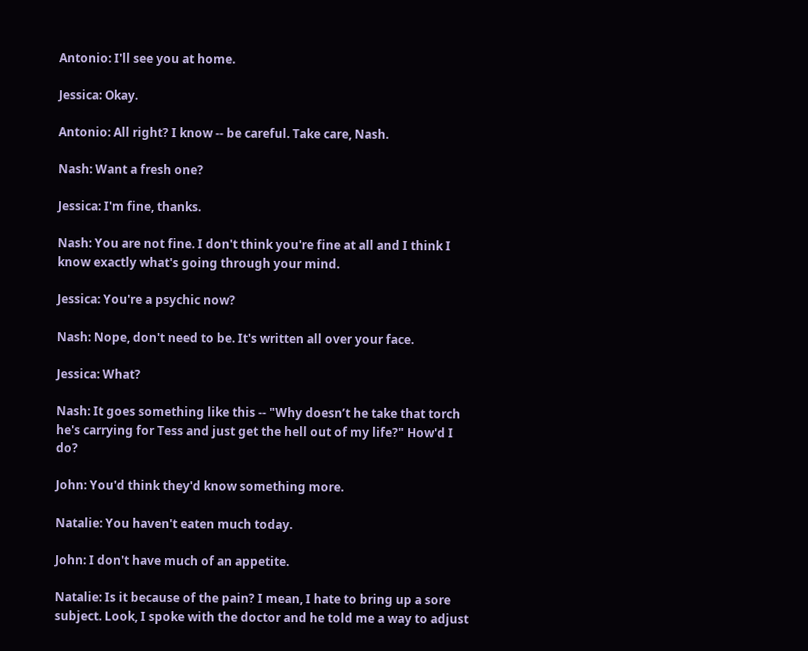Antonio: I'll see you at home.

Jessica: Okay.

Antonio: All right? I know -- be careful. Take care, Nash.

Nash: Want a fresh one?

Jessica: I'm fine, thanks.

Nash: You are not fine. I don't think you're fine at all and I think I know exactly what's going through your mind.

Jessica: You're a psychic now?

Nash: Nope, don't need to be. It's written all over your face.

Jessica: What?

Nash: It goes something like this -- "Why doesn’t he take that torch he's carrying for Tess and just get the hell out of my life?" How'd I do?

John: You'd think they'd know something more.

Natalie: You haven't eaten much today.

John: I don't have much of an appetite.

Natalie: Is it because of the pain? I mean, I hate to bring up a sore subject. Look, I spoke with the doctor and he told me a way to adjust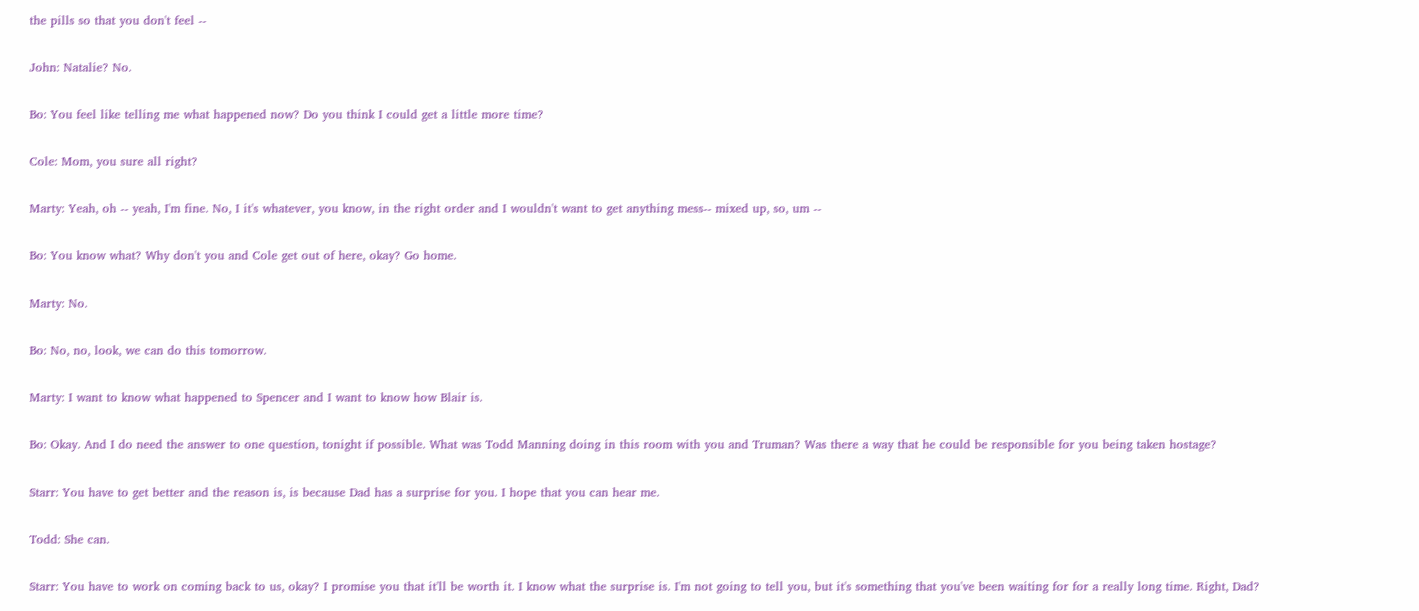the pills so that you don't feel --

John: Natalie? No.

Bo: You feel like telling me what happened now? Do you think I could get a little more time?

Cole: Mom, you sure all right?

Marty: Yeah, oh -- yeah, I'm fine. No, I it's whatever, you know, in the right order and I wouldn't want to get anything mess-- mixed up, so, um --

Bo: You know what? Why don't you and Cole get out of here, okay? Go home.

Marty: No.

Bo: No, no, look, we can do this tomorrow.

Marty: I want to know what happened to Spencer and I want to know how Blair is.

Bo: Okay. And I do need the answer to one question, tonight if possible. What was Todd Manning doing in this room with you and Truman? Was there a way that he could be responsible for you being taken hostage?

Starr: You have to get better and the reason is, is because Dad has a surprise for you. I hope that you can hear me.

Todd: She can.

Starr: You have to work on coming back to us, okay? I promise you that it'll be worth it. I know what the surprise is. I'm not going to tell you, but it's something that you've been waiting for for a really long time. Right, Dad?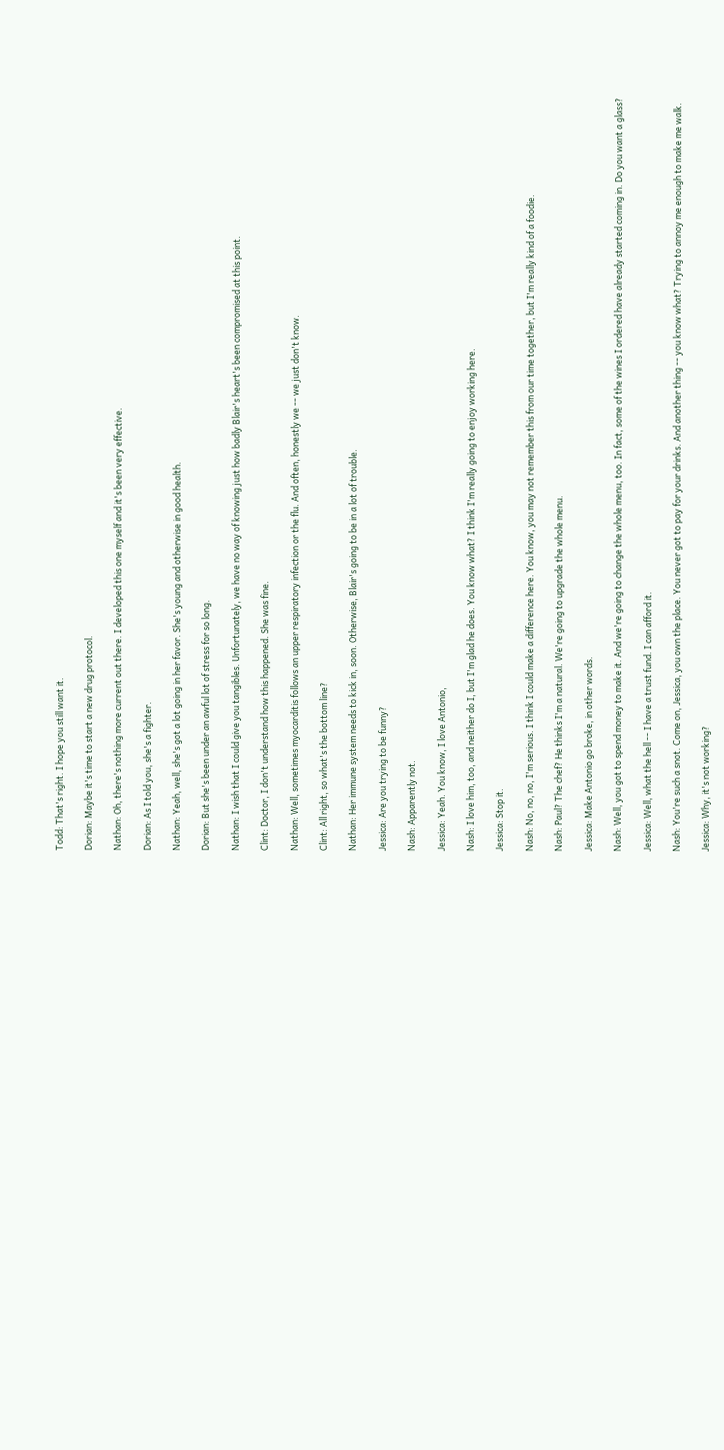Todd: That's right. I hope you still want it.

Dorian: Maybe it's time to start a new drug protocol.

Nathan: Oh, there's nothing more current out there. I developed this one myself and it's been very effective.

Dorian: As I told you, she's a fighter.

Nathan: Yeah, well, she's got a lot going in her favor. She's young and otherwise in good health.

Dorian: But she's been under an awful lot of stress for so long.

Nathan: I wish that I could give you tangibles. Unfortunately, we have no way of knowing just how badly Blair's heart's been compromised at this point.

Clint: Doctor, I don't understand how this happened. She was fine.

Nathan: Well, sometimes myocarditis follows an upper respiratory infection or the flu. And often, honestly we -- we just don't know.

Clint: All right, so what's the bottom line?

Nathan: Her immune system needs to kick in, soon. Otherwise, Blair's going to be in a lot of trouble.

Jessica: Are you trying to be funny?

Nash: Apparently not.

Jessica: Yeah. You know, I love Antonio,

Nash: I love him, too, and neither do I, but I'm glad he does. You know what? I think I'm really going to enjoy working here.

Jessica: Stop it.

Nash: No, no, no, I'm serious. I think I could make a difference here. You know, you may not remember this from our time together, but I'm really kind of a foodie.

Nash: Paul? The chef? He thinks I'm a natural. We're going to upgrade the whole menu.

Jessica: Make Antonio go broke, in other words.

Nash: Well, you got to spend money to make it. And we're going to change the whole menu, too. In fact, some of the wines I ordered have already started coming in. Do you want a glass?

Jessica: Well, what the hell -- I have a trust fund. I can afford it.

Nash: You're such a snot. Come on, Jessica, you own the place. You never got to pay for your drinks. And another thing -- you know what? Trying to annoy me enough to make me walk.

Jessica: Why, it's not working?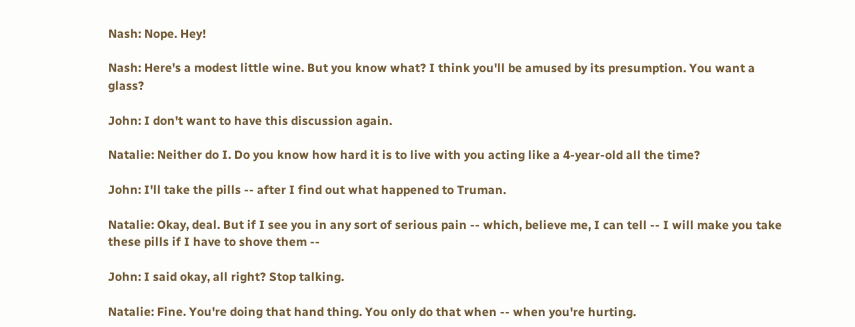Nash: Nope. Hey!

Nash: Here's a modest little wine. But you know what? I think you'll be amused by its presumption. You want a glass?

John: I don't want to have this discussion again.

Natalie: Neither do I. Do you know how hard it is to live with you acting like a 4-year-old all the time?

John: I'll take the pills -- after I find out what happened to Truman.

Natalie: Okay, deal. But if I see you in any sort of serious pain -- which, believe me, I can tell -- I will make you take these pills if I have to shove them --

John: I said okay, all right? Stop talking.

Natalie: Fine. You're doing that hand thing. You only do that when -- when you're hurting.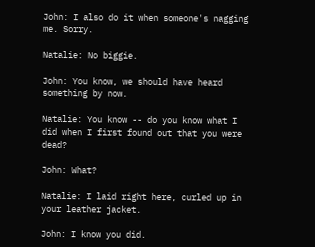John: I also do it when someone's nagging me. Sorry.

Natalie: No biggie.

John: You know, we should have heard something by now.

Natalie: You know -- do you know what I did when I first found out that you were dead?

John: What?

Natalie: I laid right here, curled up in your leather jacket.

John: I know you did.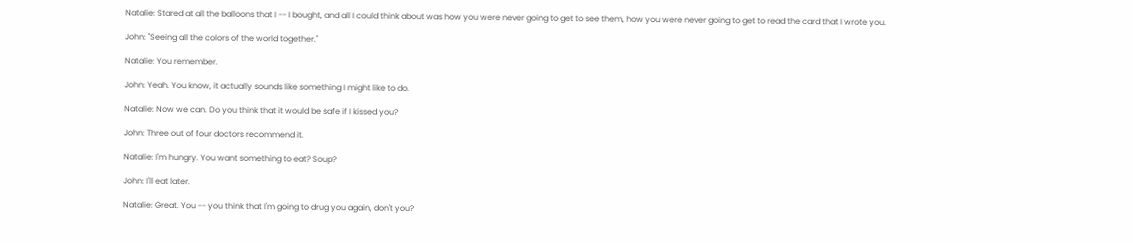Natalie: Stared at all the balloons that I -- I bought, and all I could think about was how you were never going to get to see them, how you were never going to get to read the card that I wrote you.

John: "Seeing all the colors of the world together."

Natalie: You remember.

John: Yeah. You know, it actually sounds like something I might like to do.

Natalie: Now we can. Do you think that it would be safe if I kissed you?

John: Three out of four doctors recommend it.

Natalie: I'm hungry. You want something to eat? Soup?

John: I'll eat later.

Natalie: Great. You -- you think that I'm going to drug you again, don't you?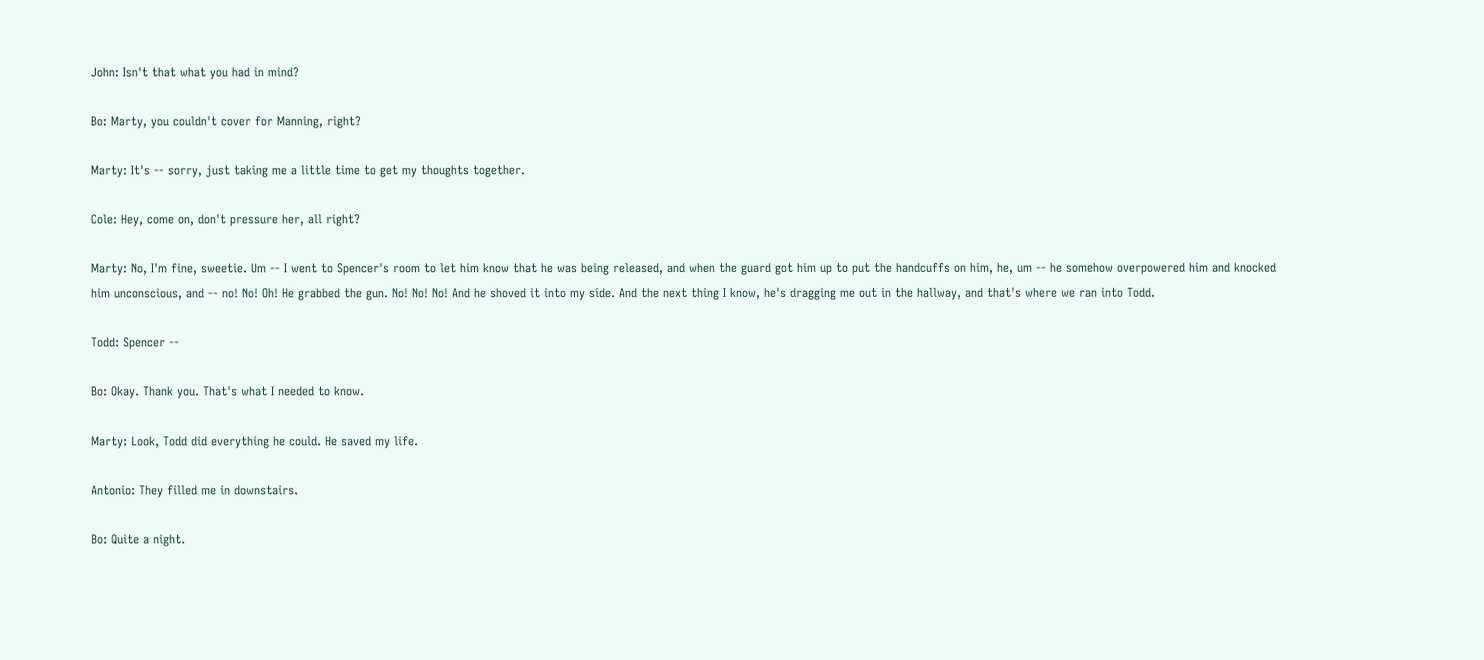John: Isn't that what you had in mind?

Bo: Marty, you couldn't cover for Manning, right?

Marty: It's -- sorry, just taking me a little time to get my thoughts together.

Cole: Hey, come on, don't pressure her, all right?

Marty: No, I'm fine, sweetie. Um -- I went to Spencer's room to let him know that he was being released, and when the guard got him up to put the handcuffs on him, he, um -- he somehow overpowered him and knocked him unconscious, and -- no! No! Oh! He grabbed the gun. No! No! No! And he shoved it into my side. And the next thing I know, he's dragging me out in the hallway, and that's where we ran into Todd.

Todd: Spencer --

Bo: Okay. Thank you. That's what I needed to know.

Marty: Look, Todd did everything he could. He saved my life.

Antonio: They filled me in downstairs.

Bo: Quite a night.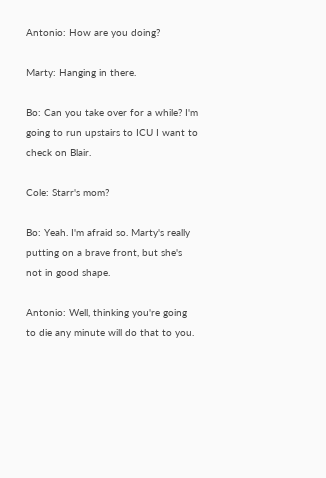Antonio: How are you doing?

Marty: Hanging in there.

Bo: Can you take over for a while? I'm going to run upstairs to ICU I want to check on Blair.

Cole: Starr's mom?

Bo: Yeah. I'm afraid so. Marty's really putting on a brave front, but she's not in good shape.

Antonio: Well, thinking you're going to die any minute will do that to you.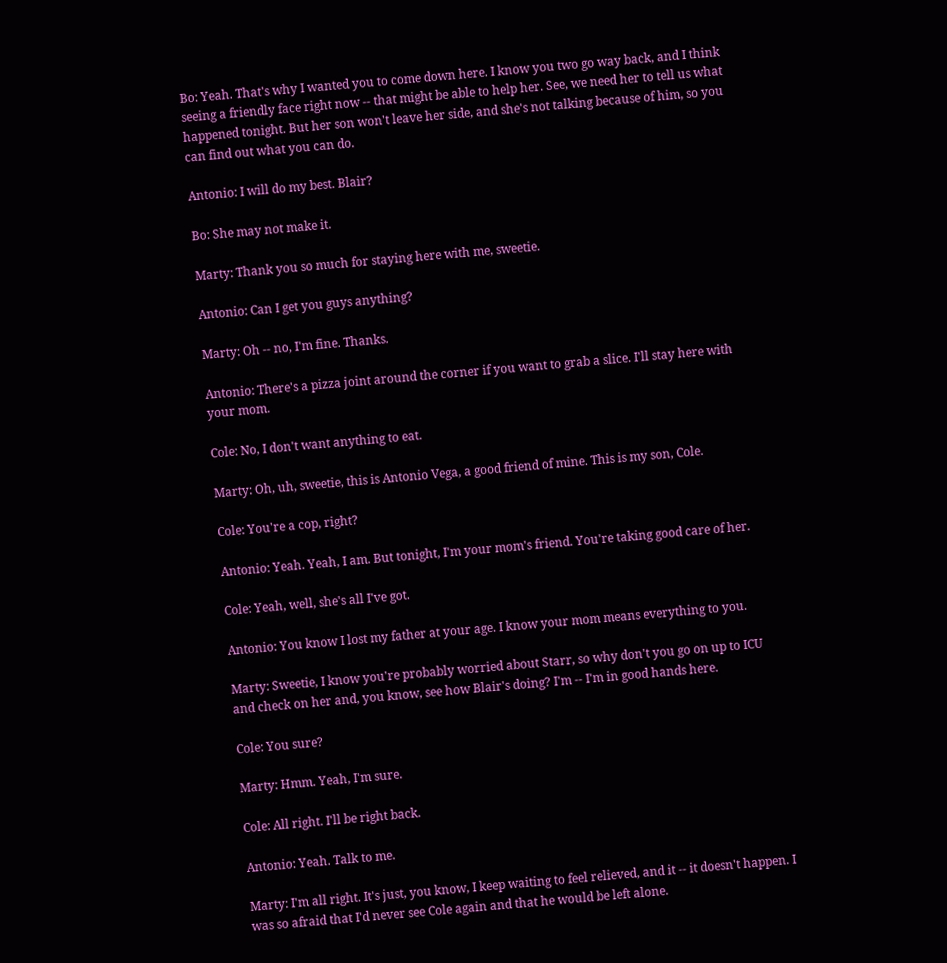Bo: Yeah. That's why I wanted you to come down here. I know you two go way back, and I think seeing a friendly face right now -- that might be able to help her. See, we need her to tell us what happened tonight. But her son won't leave her side, and she's not talking because of him, so you can find out what you can do.

Antonio: I will do my best. Blair?

Bo: She may not make it.

Marty: Thank you so much for staying here with me, sweetie.

Antonio: Can I get you guys anything?

Marty: Oh -- no, I'm fine. Thanks.

Antonio: There's a pizza joint around the corner if you want to grab a slice. I'll stay here with your mom.

Cole: No, I don't want anything to eat.

Marty: Oh, uh, sweetie, this is Antonio Vega, a good friend of mine. This is my son, Cole.

Cole: You're a cop, right?

Antonio: Yeah. Yeah, I am. But tonight, I'm your mom's friend. You're taking good care of her.

Cole: Yeah, well, she's all I've got.

Antonio: You know I lost my father at your age. I know your mom means everything to you.

Marty: Sweetie, I know you're probably worried about Starr, so why don't you go on up to ICU and check on her and, you know, see how Blair's doing? I'm -- I'm in good hands here.

Cole: You sure?

Marty: Hmm. Yeah, I'm sure.

Cole: All right. I'll be right back.

Antonio: Yeah. Talk to me.

Marty: I'm all right. It's just, you know, I keep waiting to feel relieved, and it -- it doesn't happen. I was so afraid that I'd never see Cole again and that he would be left alone.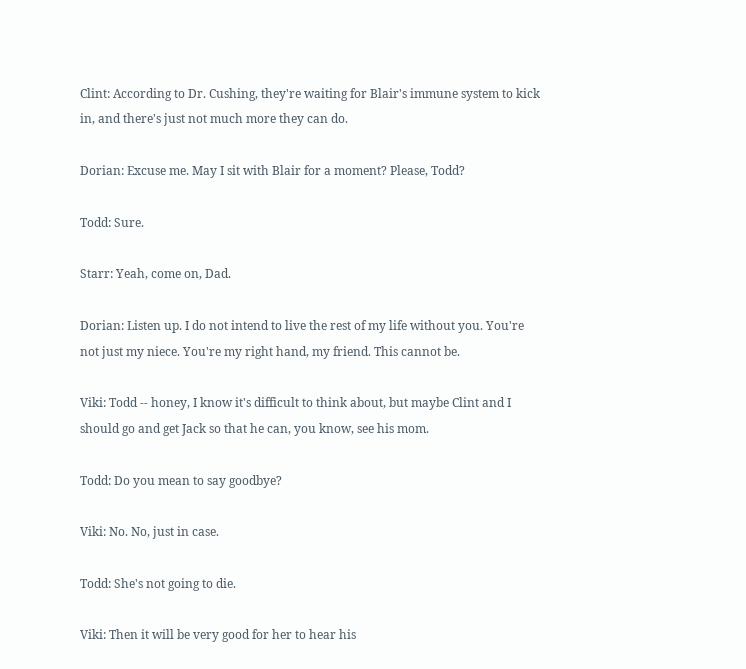Clint: According to Dr. Cushing, they're waiting for Blair's immune system to kick in, and there's just not much more they can do.

Dorian: Excuse me. May I sit with Blair for a moment? Please, Todd?

Todd: Sure.

Starr: Yeah, come on, Dad.

Dorian: Listen up. I do not intend to live the rest of my life without you. You're not just my niece. You're my right hand, my friend. This cannot be.

Viki: Todd -- honey, I know it's difficult to think about, but maybe Clint and I should go and get Jack so that he can, you know, see his mom.

Todd: Do you mean to say goodbye?

Viki: No. No, just in case.

Todd: She's not going to die.

Viki: Then it will be very good for her to hear his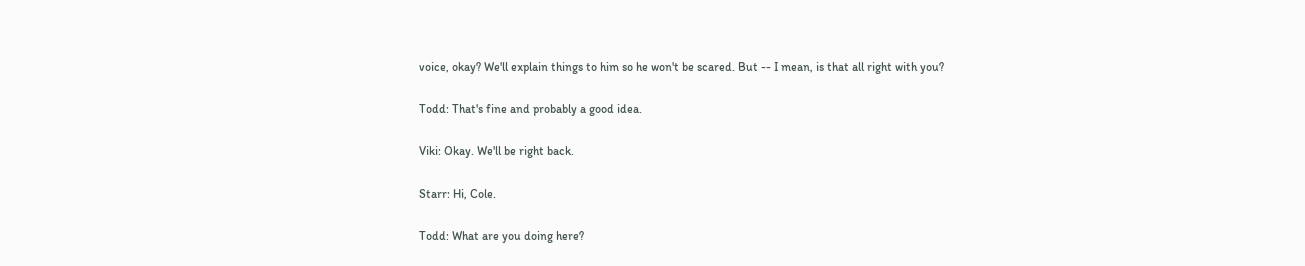voice, okay? We'll explain things to him so he won't be scared. But -- I mean, is that all right with you?

Todd: That's fine and probably a good idea.

Viki: Okay. We'll be right back.

Starr: Hi, Cole.

Todd: What are you doing here?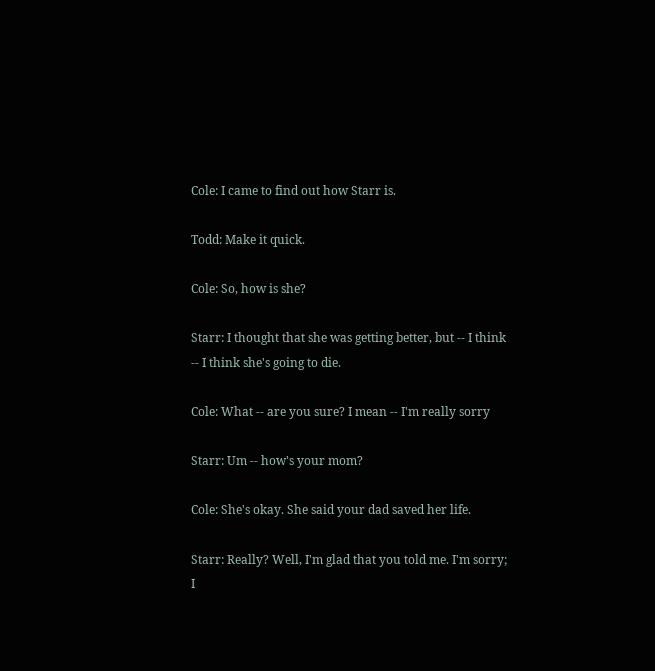Cole: I came to find out how Starr is.

Todd: Make it quick.

Cole: So, how is she?

Starr: I thought that she was getting better, but -- I think -- I think she's going to die.

Cole: What -- are you sure? I mean -- I'm really sorry

Starr: Um -- how's your mom?

Cole: She's okay. She said your dad saved her life.

Starr: Really? Well, I'm glad that you told me. I'm sorry; I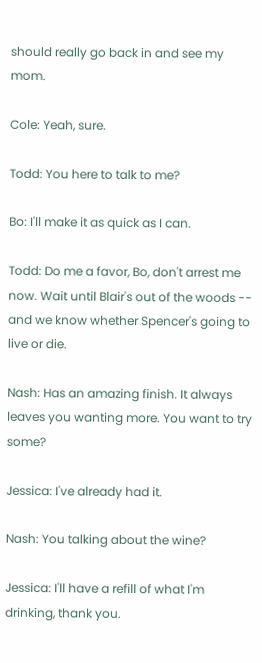should really go back in and see my mom.

Cole: Yeah, sure.

Todd: You here to talk to me?

Bo: I'll make it as quick as I can.

Todd: Do me a favor, Bo, don't arrest me now. Wait until Blair's out of the woods -- and we know whether Spencer's going to live or die.

Nash: Has an amazing finish. It always leaves you wanting more. You want to try some?

Jessica: I've already had it.

Nash: You talking about the wine?

Jessica: I'll have a refill of what I'm drinking, thank you.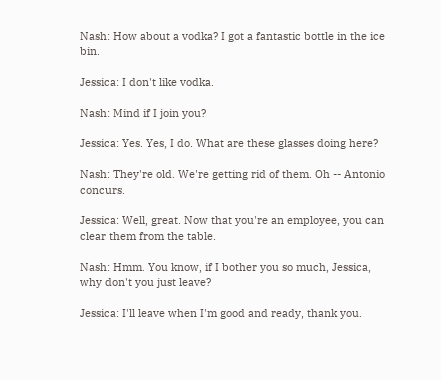Nash: How about a vodka? I got a fantastic bottle in the ice bin.

Jessica: I don't like vodka.

Nash: Mind if I join you?

Jessica: Yes. Yes, I do. What are these glasses doing here?

Nash: They're old. We're getting rid of them. Oh -- Antonio concurs.

Jessica: Well, great. Now that you're an employee, you can clear them from the table.

Nash: Hmm. You know, if I bother you so much, Jessica, why don't you just leave?

Jessica: I'll leave when I'm good and ready, thank you.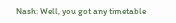Nash: Well, you got any timetable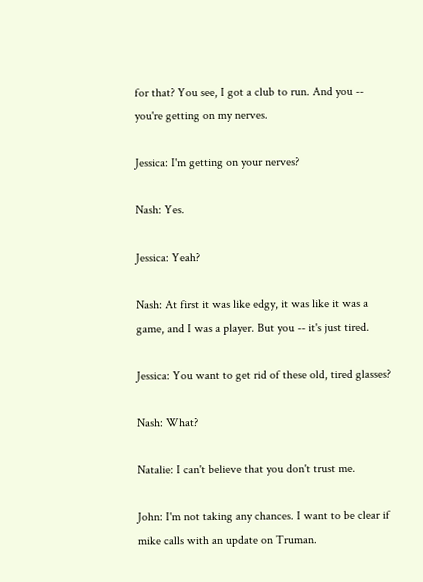for that? You see, I got a club to run. And you -- you're getting on my nerves.

Jessica: I'm getting on your nerves?

Nash: Yes.

Jessica: Yeah?

Nash: At first it was like edgy, it was like it was a game, and I was a player. But you -- it's just tired.

Jessica: You want to get rid of these old, tired glasses?

Nash: What?

Natalie: I can't believe that you don't trust me.

John: I'm not taking any chances. I want to be clear if mike calls with an update on Truman.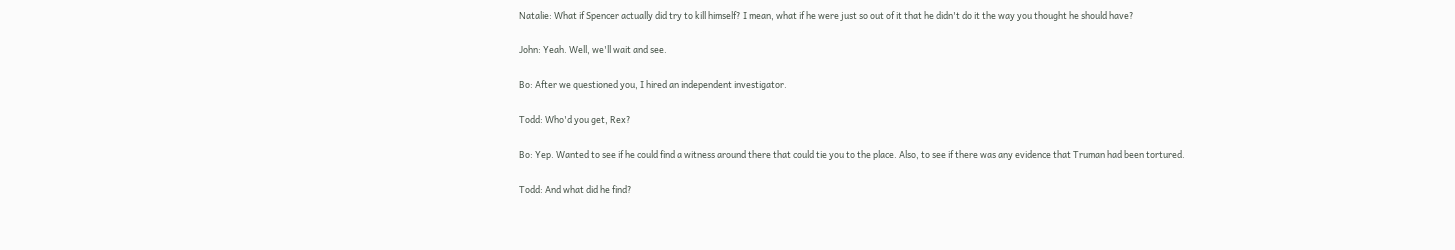Natalie: What if Spencer actually did try to kill himself? I mean, what if he were just so out of it that he didn't do it the way you thought he should have?

John: Yeah. Well, we'll wait and see.

Bo: After we questioned you, I hired an independent investigator.

Todd: Who'd you get, Rex?

Bo: Yep. Wanted to see if he could find a witness around there that could tie you to the place. Also, to see if there was any evidence that Truman had been tortured.

Todd: And what did he find?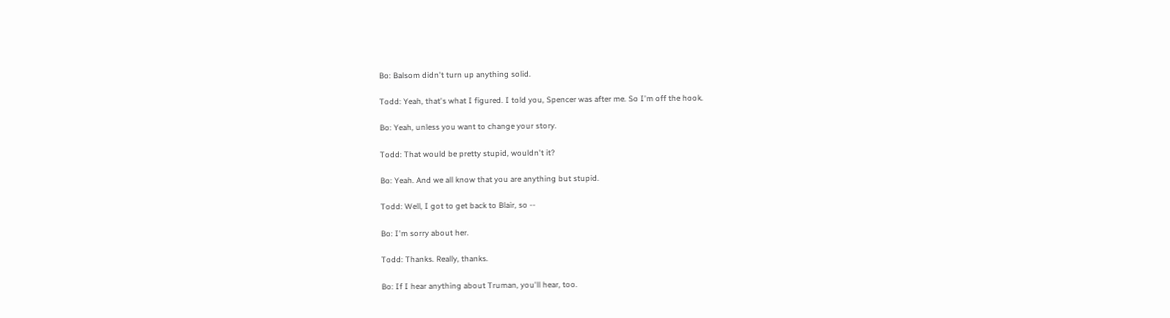Bo: Balsom didn't turn up anything solid.

Todd: Yeah, that's what I figured. I told you, Spencer was after me. So I'm off the hook.

Bo: Yeah, unless you want to change your story.

Todd: That would be pretty stupid, wouldn't it?

Bo: Yeah. And we all know that you are anything but stupid.

Todd: Well, I got to get back to Blair, so --

Bo: I'm sorry about her.

Todd: Thanks. Really, thanks.

Bo: If I hear anything about Truman, you'll hear, too.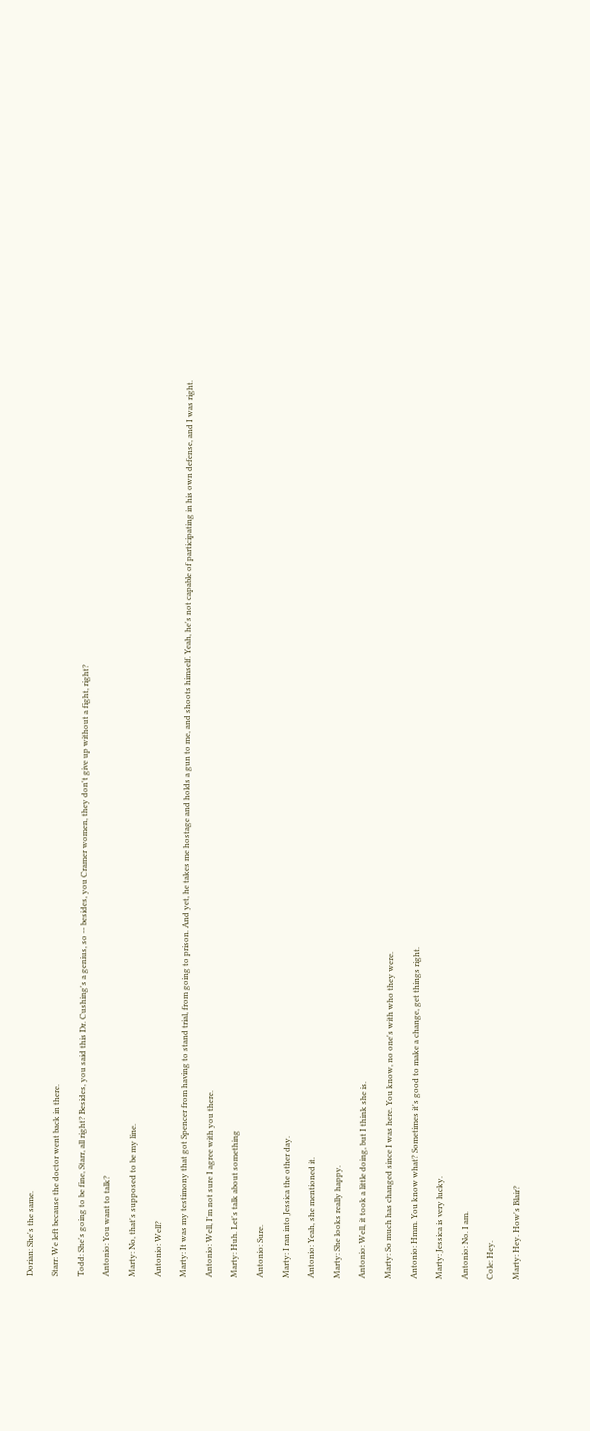Dorian: She's the same.

Starr: We left because the doctor went back in there.

Todd: She's going to be fine, Starr, all right? Besides, you said this Dr. Cushing's a genius, so -- besides, you Cramer women, they don't give up without a fight, right?

Antonio: You want to talk?

Marty: No, that's supposed to be my line.

Antonio: Well?

Marty: It was my testimony that got Spencer from having to stand trial, from going to prison. And yet, he takes me hostage and holds a gun to me, and shoots himself. Yeah, he's not capable of participating in his own defense, and I was right.

Antonio: Well, I'm not sure I agree with you there.

Marty: Huh. Let's talk about something

Antonio: Sure.

Marty: I ran into Jessica the other day.

Antonio: Yeah, she mentioned it.

Marty: She looks really happy.

Antonio: Well, it took a little doing, but I think she is.

Marty: So much has changed since I was here. You know, no one's with who they were.

Antonio: Hmm. You know what? Sometimes it's good to make a change, get things right.

Marty: Jessica is very lucky.

Antonio: No. I am.

Cole: Hey.

Marty: Hey. How's Blair?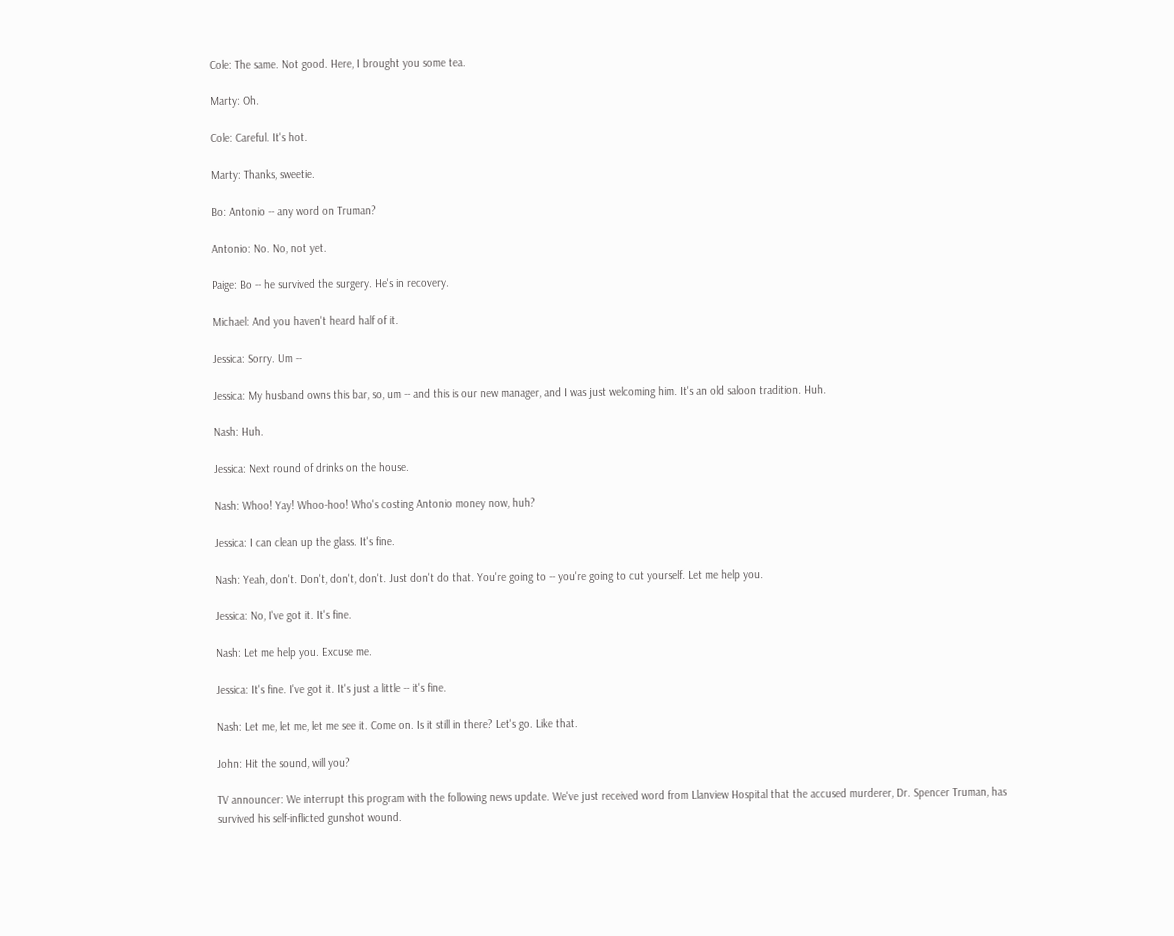Cole: The same. Not good. Here, I brought you some tea.

Marty: Oh.

Cole: Careful. It's hot.

Marty: Thanks, sweetie.

Bo: Antonio -- any word on Truman?

Antonio: No. No, not yet.

Paige: Bo -- he survived the surgery. He's in recovery.

Michael: And you haven't heard half of it.

Jessica: Sorry. Um --

Jessica: My husband owns this bar, so, um -- and this is our new manager, and I was just welcoming him. It's an old saloon tradition. Huh.

Nash: Huh.

Jessica: Next round of drinks on the house.

Nash: Whoo! Yay! Whoo-hoo! Who's costing Antonio money now, huh?

Jessica: I can clean up the glass. It's fine.

Nash: Yeah, don't. Don't, don't, don't. Just don't do that. You're going to -- you're going to cut yourself. Let me help you.

Jessica: No, I've got it. It's fine.

Nash: Let me help you. Excuse me.

Jessica: It's fine. I've got it. It's just a little -- it's fine.

Nash: Let me, let me, let me see it. Come on. Is it still in there? Let's go. Like that.

John: Hit the sound, will you?

TV announcer: We interrupt this program with the following news update. We've just received word from Llanview Hospital that the accused murderer, Dr. Spencer Truman, has survived his self-inflicted gunshot wound.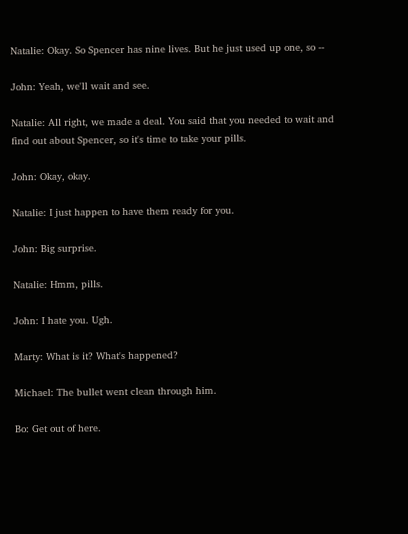Natalie: Okay. So Spencer has nine lives. But he just used up one, so --

John: Yeah, we'll wait and see.

Natalie: All right, we made a deal. You said that you needed to wait and find out about Spencer, so it's time to take your pills.

John: Okay, okay.

Natalie: I just happen to have them ready for you.

John: Big surprise.

Natalie: Hmm, pills.

John: I hate you. Ugh.

Marty: What is it? What's happened?

Michael: The bullet went clean through him.

Bo: Get out of here.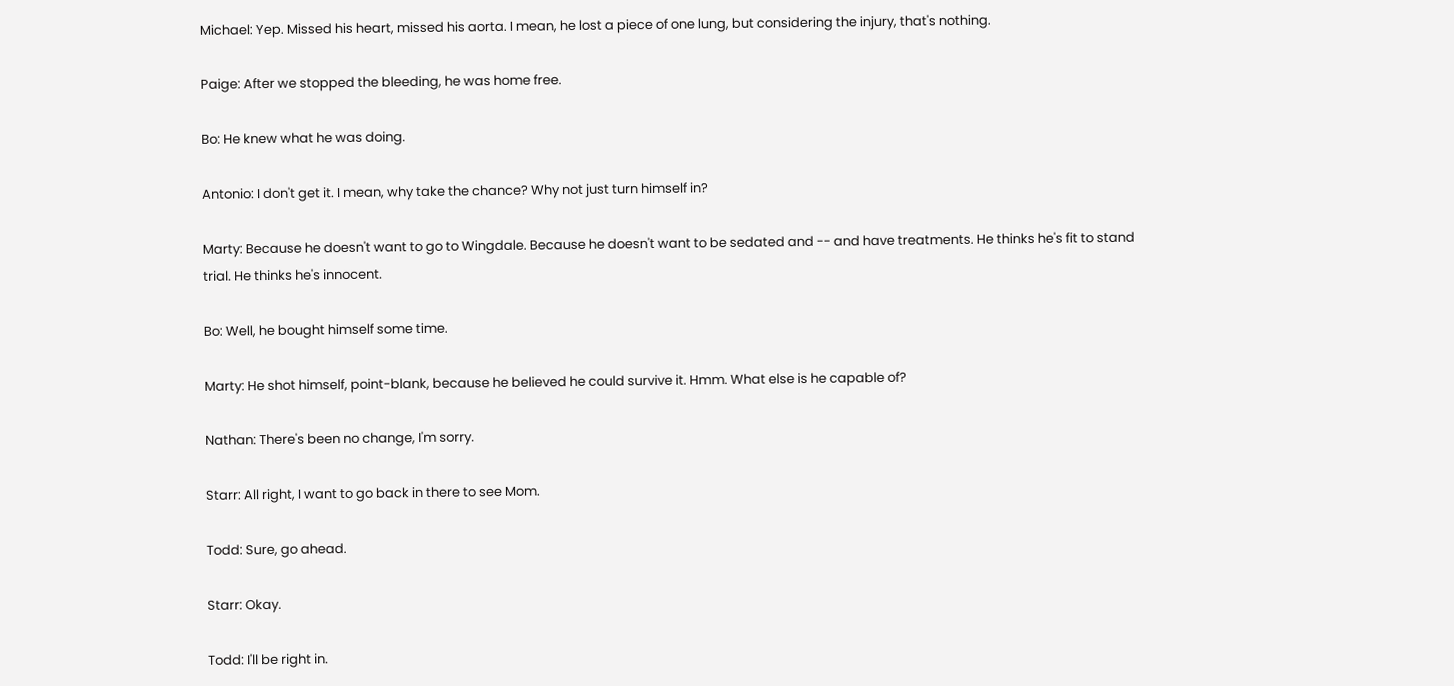Michael: Yep. Missed his heart, missed his aorta. I mean, he lost a piece of one lung, but considering the injury, that's nothing.

Paige: After we stopped the bleeding, he was home free.

Bo: He knew what he was doing.

Antonio: I don't get it. I mean, why take the chance? Why not just turn himself in?

Marty: Because he doesn't want to go to Wingdale. Because he doesn't want to be sedated and -- and have treatments. He thinks he's fit to stand trial. He thinks he's innocent.

Bo: Well, he bought himself some time.

Marty: He shot himself, point-blank, because he believed he could survive it. Hmm. What else is he capable of?

Nathan: There's been no change, I'm sorry.

Starr: All right, I want to go back in there to see Mom.

Todd: Sure, go ahead.

Starr: Okay.

Todd: I'll be right in.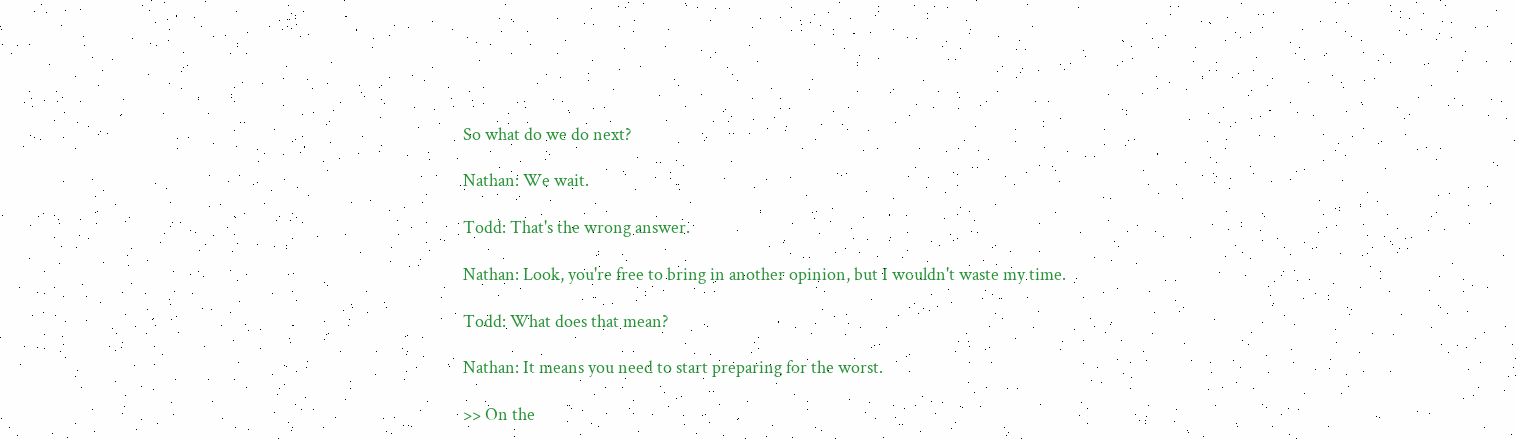So what do we do next?

Nathan: We wait.

Todd: That's the wrong answer.

Nathan: Look, you're free to bring in another opinion, but I wouldn't waste my time.

Todd: What does that mean?

Nathan: It means you need to start preparing for the worst.

>> On the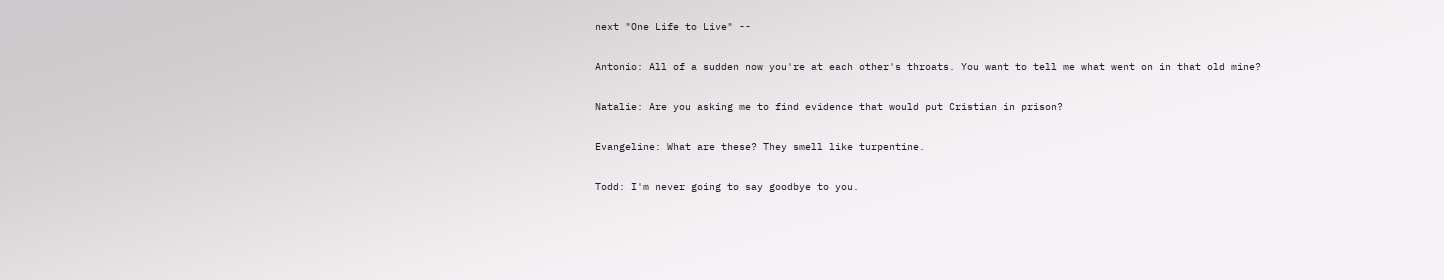next "One Life to Live" --

Antonio: All of a sudden now you're at each other's throats. You want to tell me what went on in that old mine?

Natalie: Are you asking me to find evidence that would put Cristian in prison?

Evangeline: What are these? They smell like turpentine.

Todd: I'm never going to say goodbye to you.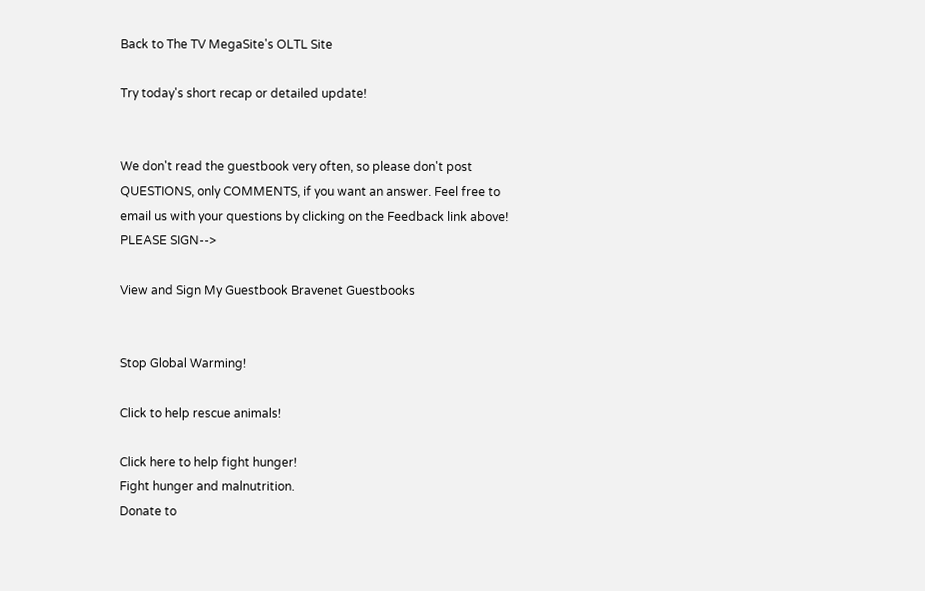Back to The TV MegaSite's OLTL Site

Try today's short recap or detailed update!


We don't read the guestbook very often, so please don't post QUESTIONS, only COMMENTS, if you want an answer. Feel free to email us with your questions by clicking on the Feedback link above! PLEASE SIGN-->

View and Sign My Guestbook Bravenet Guestbooks


Stop Global Warming!

Click to help rescue animals!

Click here to help fight hunger!
Fight hunger and malnutrition.
Donate to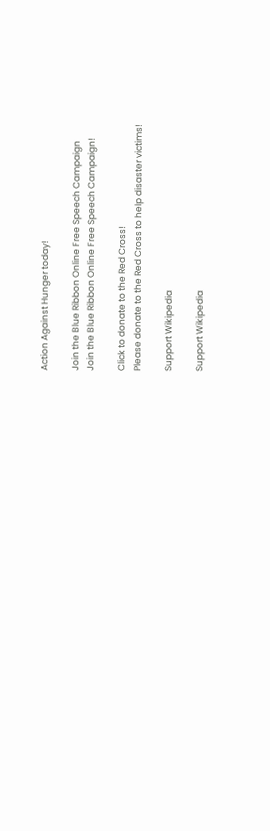Action Against Hunger today!

Join the Blue Ribbon Online Free Speech Campaign
Join the Blue Ribbon Online Free Speech Campaign!

Click to donate to the Red Cross!
Please donate to the Red Cross to help disaster victims!

Support Wikipedia

Support Wikipedia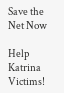Save the Net Now

Help Katrina Victims!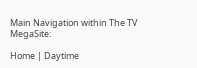Main Navigation within The TV MegaSite:

Home | Daytime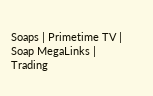Soaps | Primetime TV | Soap MegaLinks | Trading